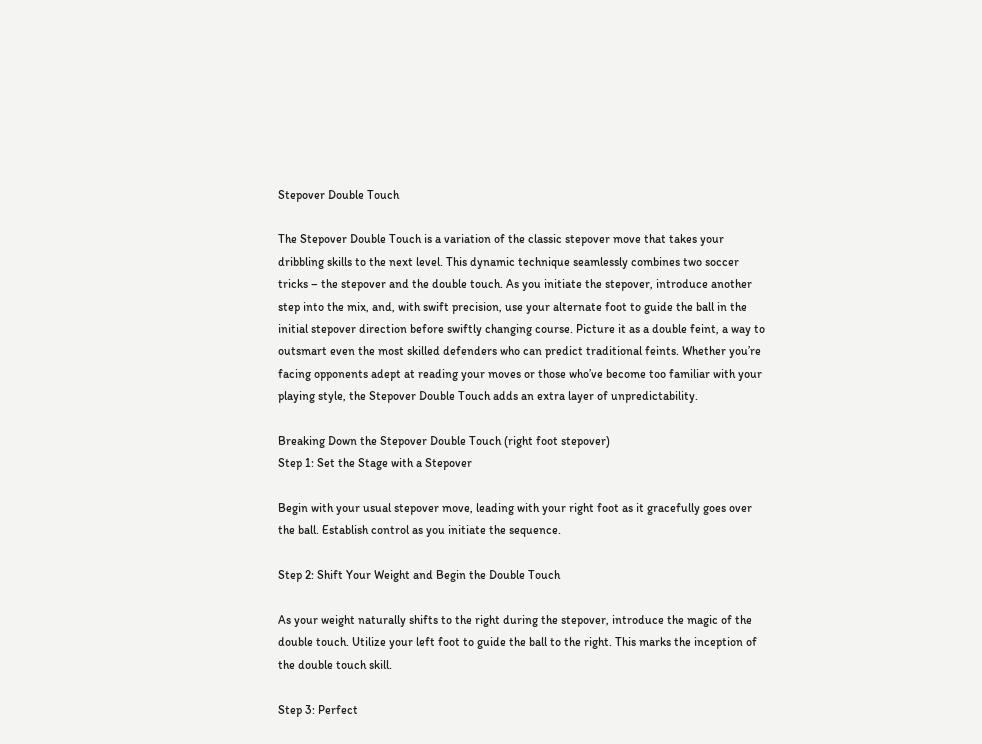Stepover Double Touch

The Stepover Double Touch is a variation of the classic stepover move that takes your dribbling skills to the next level. This dynamic technique seamlessly combines two soccer tricks – the stepover and the double touch. As you initiate the stepover, introduce another step into the mix, and, with swift precision, use your alternate foot to guide the ball in the initial stepover direction before swiftly changing course. Picture it as a double feint, a way to outsmart even the most skilled defenders who can predict traditional feints. Whether you’re facing opponents adept at reading your moves or those who’ve become too familiar with your playing style, the Stepover Double Touch adds an extra layer of unpredictability.

Breaking Down the Stepover Double Touch (right foot stepover)
Step 1: Set the Stage with a Stepover

Begin with your usual stepover move, leading with your right foot as it gracefully goes over the ball. Establish control as you initiate the sequence.

Step 2: Shift Your Weight and Begin the Double Touch

As your weight naturally shifts to the right during the stepover, introduce the magic of the double touch. Utilize your left foot to guide the ball to the right. This marks the inception of the double touch skill.

Step 3: Perfect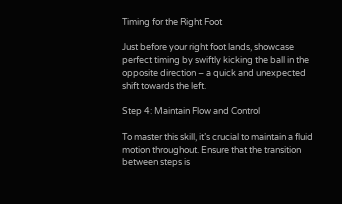Timing for the Right Foot

Just before your right foot lands, showcase perfect timing by swiftly kicking the ball in the opposite direction – a quick and unexpected shift towards the left.

Step 4: Maintain Flow and Control

To master this skill, it’s crucial to maintain a fluid motion throughout. Ensure that the transition between steps is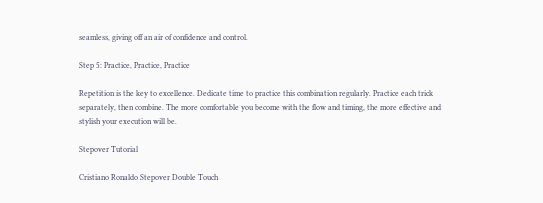seamless, giving off an air of confidence and control.

Step 5: Practice, Practice, Practice

Repetition is the key to excellence. Dedicate time to practice this combination regularly. Practice each trick separately, then combine. The more comfortable you become with the flow and timing, the more effective and stylish your execution will be.

Stepover Tutorial

Cristiano Ronaldo Stepover Double Touch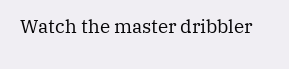Watch the master dribbler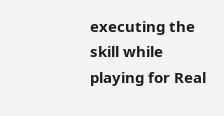executing the skill while playing for Real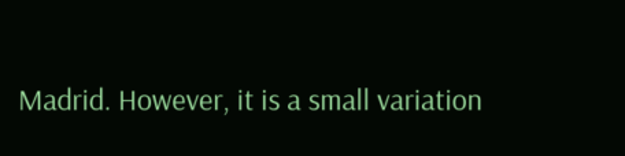Madrid. However, it is a small variation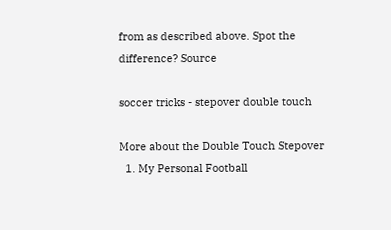from as described above. Spot the difference? Source

soccer tricks - stepover double touch

More about the Double Touch Stepover
  1. My Personal Football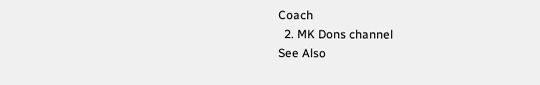Coach
  2. MK Dons channel
See Also